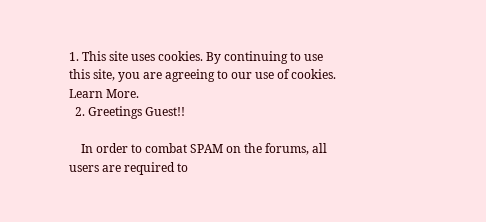1. This site uses cookies. By continuing to use this site, you are agreeing to our use of cookies. Learn More.
  2. Greetings Guest!!

    In order to combat SPAM on the forums, all users are required to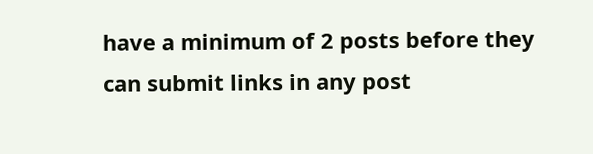have a minimum of 2 posts before they can submit links in any post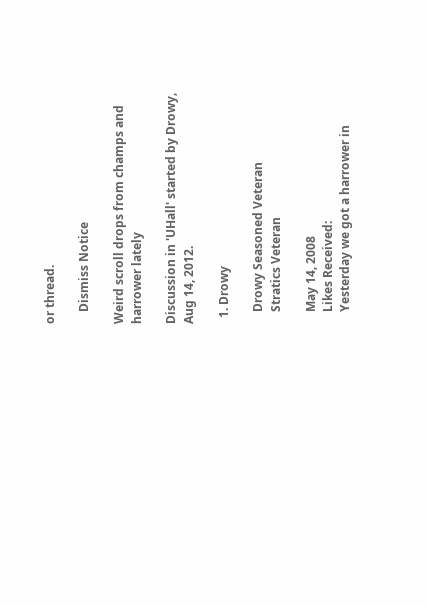or thread.

    Dismiss Notice

Weird scroll drops from champs and harrower lately

Discussion in 'UHall' started by Drowy, Aug 14, 2012.

  1. Drowy

    Drowy Seasoned Veteran
    Stratics Veteran

    May 14, 2008
    Likes Received:
    Yesterday we got a harrower in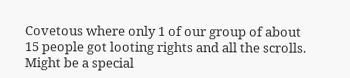Covetous where only 1 of our group of about 15 people got looting rights and all the scrolls. Might be a special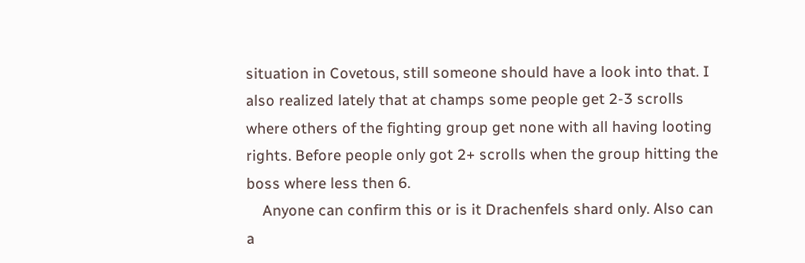situation in Covetous, still someone should have a look into that. I also realized lately that at champs some people get 2-3 scrolls where others of the fighting group get none with all having looting rights. Before people only got 2+ scrolls when the group hitting the boss where less then 6.
    Anyone can confirm this or is it Drachenfels shard only. Also can a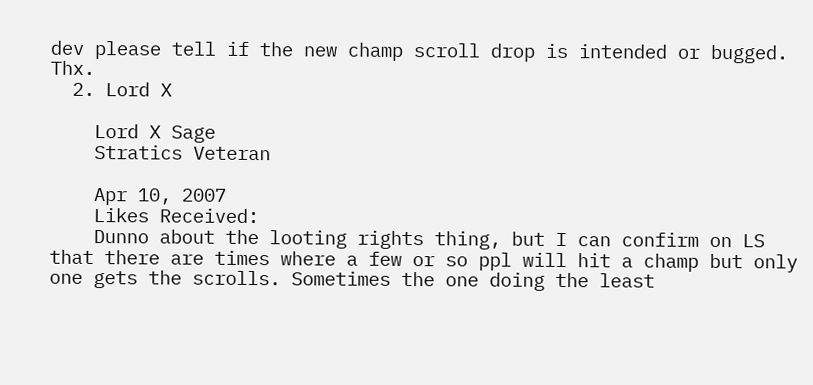dev please tell if the new champ scroll drop is intended or bugged. Thx.
  2. Lord X

    Lord X Sage
    Stratics Veteran

    Apr 10, 2007
    Likes Received:
    Dunno about the looting rights thing, but I can confirm on LS that there are times where a few or so ppl will hit a champ but only one gets the scrolls. Sometimes the one doing the least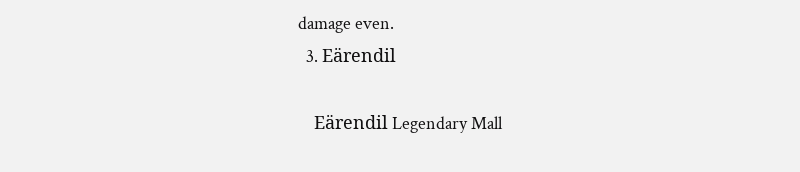damage even.
  3. Eärendil

    Eärendil Legendary Mall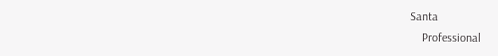Santa
    Professional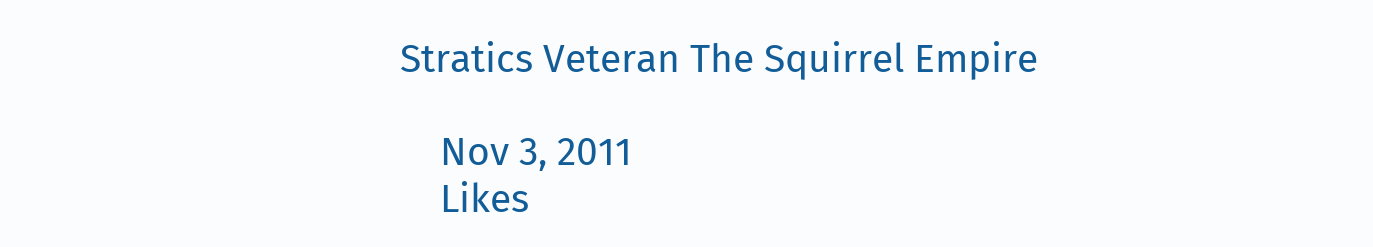Stratics Veteran The Squirrel Empire

    Nov 3, 2011
    Likes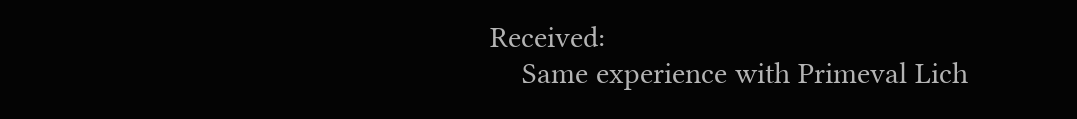Received:
    Same experience with Primeval Lich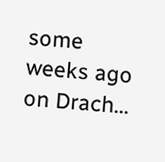some weeks ago on Drach...